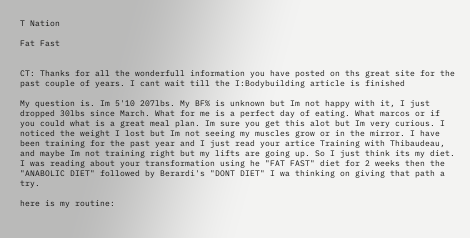T Nation

Fat Fast


CT: Thanks for all the wonderfull information you have posted on ths great site for the past couple of years. I cant wait till the I:Bodybuilding article is finished

My question is. Im 5'10 207lbs. My BF% is unknown but Im not happy with it, I just dropped 30lbs since March. What for me is a perfect day of eating. What marcos or if you could what is a great meal plan. Im sure you get this alot but Im very curious. I noticed the weight I lost but Im not seeing my muscles grow or in the mirror. I have been training for the past year and I just read your artice Training with Thibaudeau, and maybe Im not training right but my lifts are going up. So I just think its my diet. I was reading about your transformation using he "FAT FAST" diet for 2 weeks then the "ANABOLIC DIET" followed by Berardi's "DONT DIET" I wa thinking on giving that path a try.

here is my routine: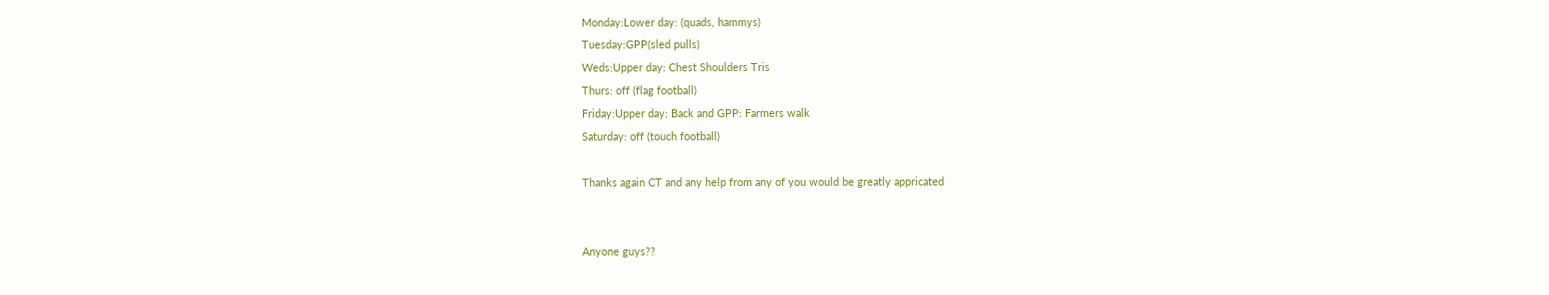Monday:Lower day: (quads, hammys)
Tuesday:GPP(sled pulls)
Weds:Upper day: Chest Shoulders Tris
Thurs: off (flag football)
Friday:Upper day: Back and GPP: Farmers walk
Saturday: off (touch football)

Thanks again CT and any help from any of you would be greatly appricated


Anyone guys??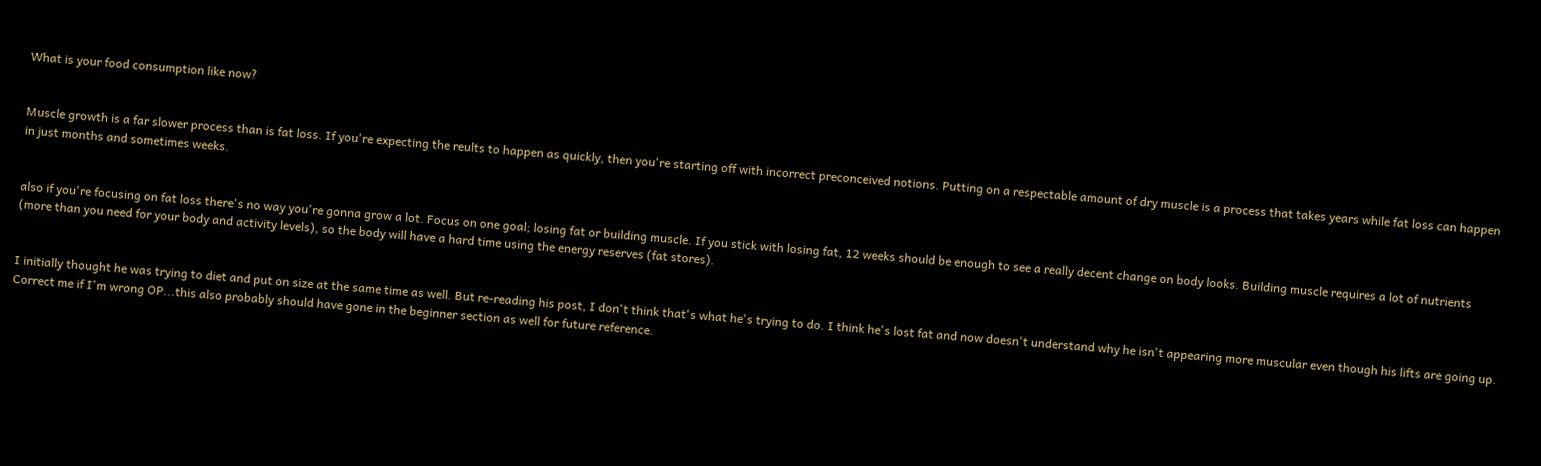What is your food consumption like now?


Muscle growth is a far slower process than is fat loss. If you're expecting the reults to happen as quickly, then you're starting off with incorrect preconceived notions. Putting on a respectable amount of dry muscle is a process that takes years while fat loss can happen in just months and sometimes weeks.


also if you're focusing on fat loss there's no way you're gonna grow a lot. Focus on one goal; losing fat or building muscle. If you stick with losing fat, 12 weeks should be enough to see a really decent change on body looks. Building muscle requires a lot of nutrients (more than you need for your body and activity levels), so the body will have a hard time using the energy reserves (fat stores).


I initially thought he was trying to diet and put on size at the same time as well. But re-reading his post, I don't think that's what he's trying to do. I think he's lost fat and now doesn't understand why he isn't appearing more muscular even though his lifts are going up. Correct me if I'm wrong OP...this also probably should have gone in the beginner section as well for future reference.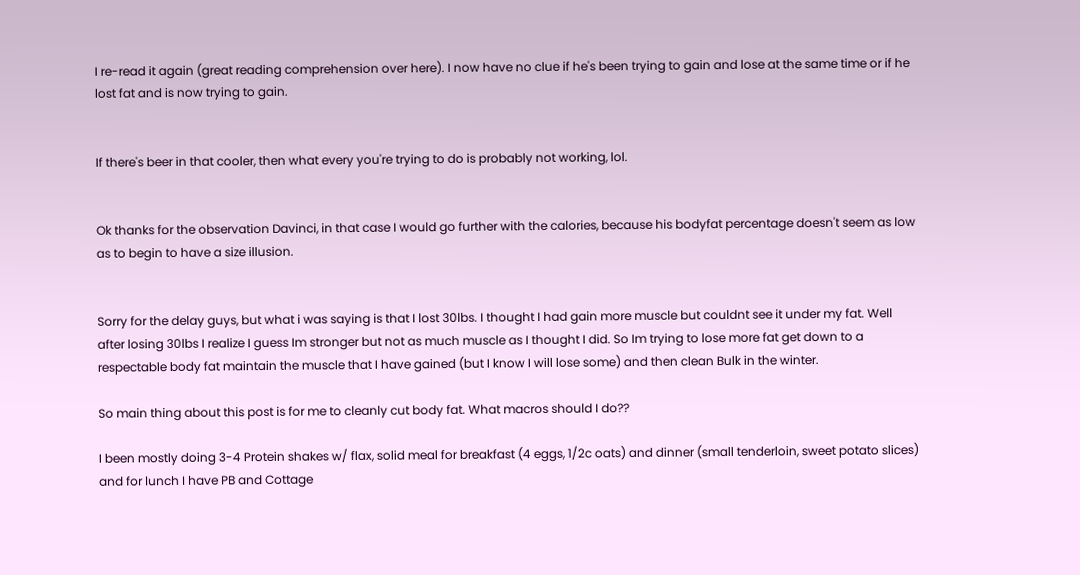I re-read it again (great reading comprehension over here). I now have no clue if he's been trying to gain and lose at the same time or if he lost fat and is now trying to gain.


If there's beer in that cooler, then what every you're trying to do is probably not working, lol.


Ok thanks for the observation Davinci, in that case I would go further with the calories, because his bodyfat percentage doesn't seem as low as to begin to have a size illusion.


Sorry for the delay guys, but what i was saying is that I lost 30lbs. I thought I had gain more muscle but couldnt see it under my fat. Well after losing 30lbs I realize I guess Im stronger but not as much muscle as I thought I did. So Im trying to lose more fat get down to a respectable body fat maintain the muscle that I have gained (but I know I will lose some) and then clean Bulk in the winter.

So main thing about this post is for me to cleanly cut body fat. What macros should I do??

I been mostly doing 3-4 Protein shakes w/ flax, solid meal for breakfast (4 eggs, 1/2c oats) and dinner (small tenderloin, sweet potato slices) and for lunch I have PB and Cottage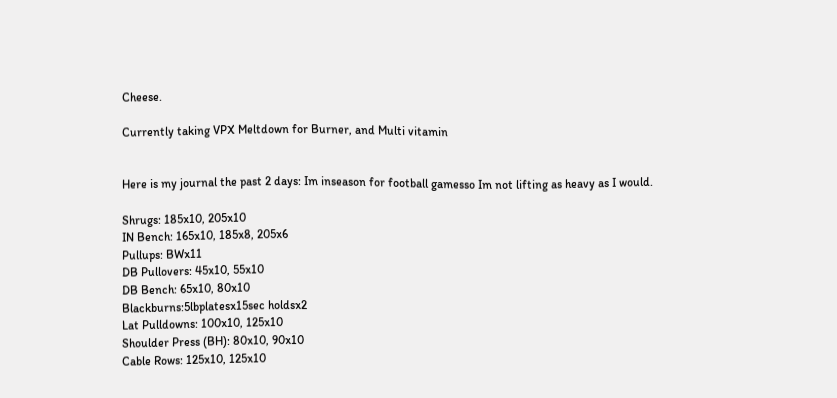Cheese.

Currently taking VPX Meltdown for Burner, and Multi vitamin


Here is my journal the past 2 days: Im inseason for football gamesso Im not lifting as heavy as I would.

Shrugs: 185x10, 205x10
IN Bench: 165x10, 185x8, 205x6
Pullups: BWx11
DB Pullovers: 45x10, 55x10
DB Bench: 65x10, 80x10
Blackburns:5lbplatesx15sec holdsx2
Lat Pulldowns: 100x10, 125x10
Shoulder Press (BH): 80x10, 90x10
Cable Rows: 125x10, 125x10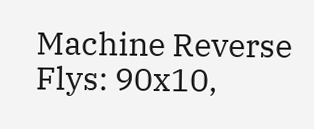Machine Reverse Flys: 90x10,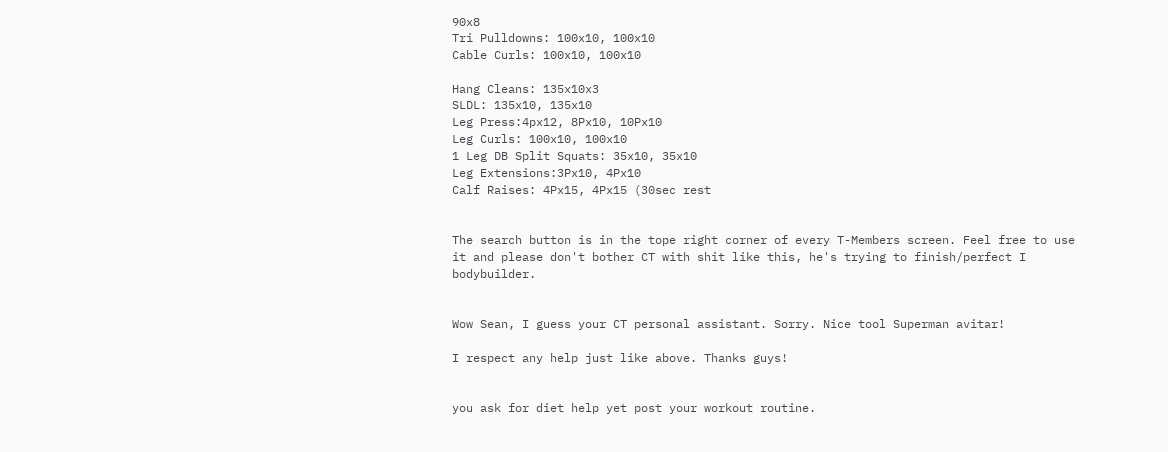90x8
Tri Pulldowns: 100x10, 100x10
Cable Curls: 100x10, 100x10

Hang Cleans: 135x10x3
SLDL: 135x10, 135x10
Leg Press:4px12, 8Px10, 10Px10
Leg Curls: 100x10, 100x10
1 Leg DB Split Squats: 35x10, 35x10
Leg Extensions:3Px10, 4Px10
Calf Raises: 4Px15, 4Px15 (30sec rest


The search button is in the tope right corner of every T-Members screen. Feel free to use it and please don't bother CT with shit like this, he's trying to finish/perfect I bodybuilder.


Wow Sean, I guess your CT personal assistant. Sorry. Nice tool Superman avitar!

I respect any help just like above. Thanks guys!


you ask for diet help yet post your workout routine.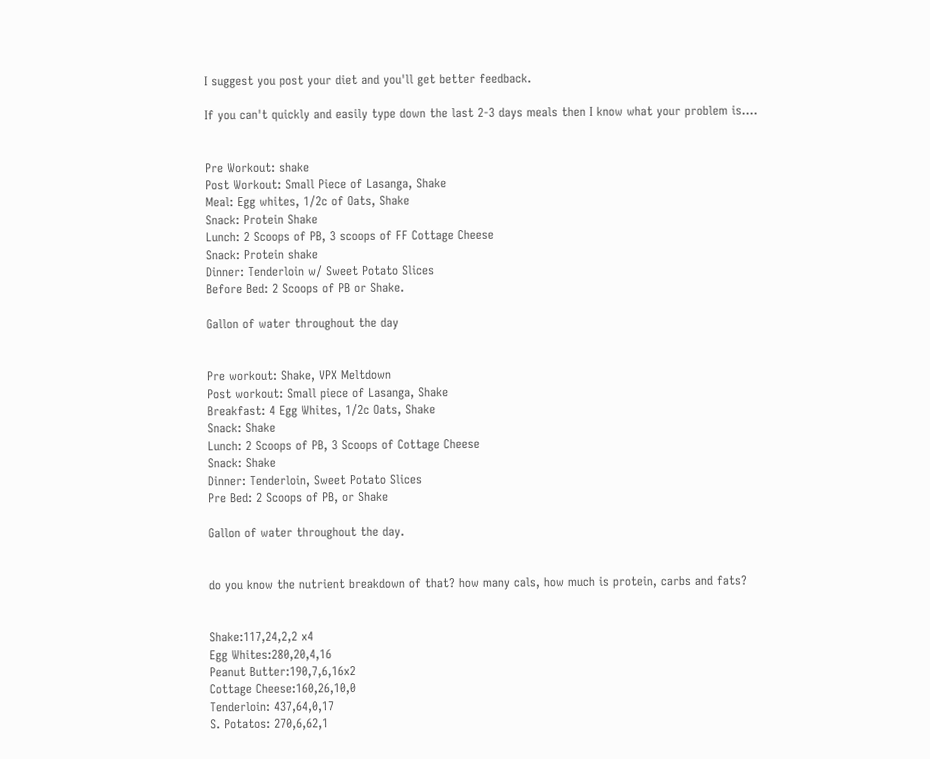I suggest you post your diet and you'll get better feedback.

If you can't quickly and easily type down the last 2-3 days meals then I know what your problem is....


Pre Workout: shake
Post Workout: Small Piece of Lasanga, Shake
Meal: Egg whites, 1/2c of Oats, Shake
Snack: Protein Shake
Lunch: 2 Scoops of PB, 3 scoops of FF Cottage Cheese
Snack: Protein shake
Dinner: Tenderloin w/ Sweet Potato Slices
Before Bed: 2 Scoops of PB or Shake.

Gallon of water throughout the day


Pre workout: Shake, VPX Meltdown
Post workout: Small piece of Lasanga, Shake
Breakfast: 4 Egg Whites, 1/2c Oats, Shake
Snack: Shake
Lunch: 2 Scoops of PB, 3 Scoops of Cottage Cheese
Snack: Shake
Dinner: Tenderloin, Sweet Potato Slices
Pre Bed: 2 Scoops of PB, or Shake

Gallon of water throughout the day.


do you know the nutrient breakdown of that? how many cals, how much is protein, carbs and fats?


Shake:117,24,2,2 x4
Egg Whites:280,20,4,16
Peanut Butter:190,7,6,16x2
Cottage Cheese:160,26,10,0
Tenderloin: 437,64,0,17
S. Potatos: 270,6,62,1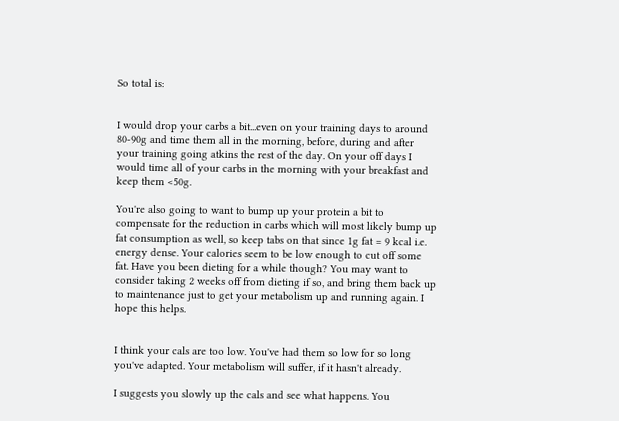So total is:


I would drop your carbs a bit...even on your training days to around 80-90g and time them all in the morning, before, during and after your training going atkins the rest of the day. On your off days I would time all of your carbs in the morning with your breakfast and keep them <50g.

You're also going to want to bump up your protein a bit to compensate for the reduction in carbs which will most likely bump up fat consumption as well, so keep tabs on that since 1g fat = 9 kcal i.e. energy dense. Your calories seem to be low enough to cut off some fat. Have you been dieting for a while though? You may want to consider taking 2 weeks off from dieting if so, and bring them back up to maintenance just to get your metabolism up and running again. I hope this helps.


I think your cals are too low. You've had them so low for so long you've adapted. Your metabolism will suffer, if it hasn't already.

I suggests you slowly up the cals and see what happens. You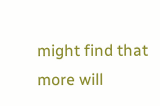might find that more will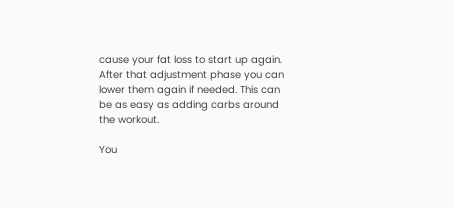cause your fat loss to start up again. After that adjustment phase you can lower them again if needed. This can be as easy as adding carbs around the workout.

You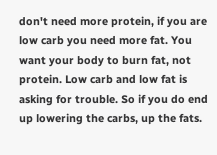don't need more protein, if you are low carb you need more fat. You want your body to burn fat, not protein. Low carb and low fat is asking for trouble. So if you do end up lowering the carbs, up the fats.